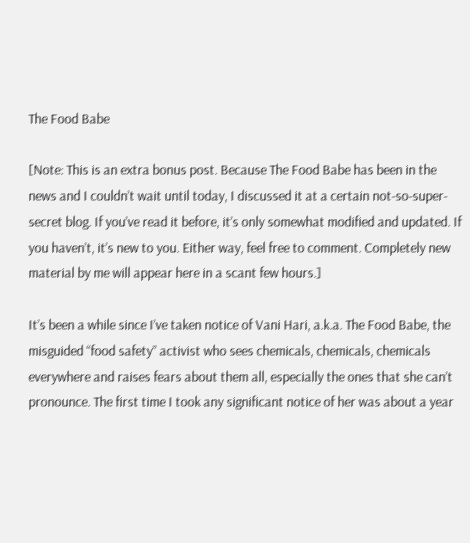The Food Babe

[Note: This is an extra bonus post. Because The Food Babe has been in the news and I couldn’t wait until today, I discussed it at a certain not-so-super-secret blog. If you’ve read it before, it’s only somewhat modified and updated. If you haven’t, it’s new to you. Either way, feel free to comment. Completely new material by me will appear here in a scant few hours.]

It’s been a while since I’ve taken notice of Vani Hari, a.k.a. The Food Babe, the misguided “food safety” activist who sees chemicals, chemicals, chemicals everywhere and raises fears about them all, especially the ones that she can’t pronounce. The first time I took any significant notice of her was about a year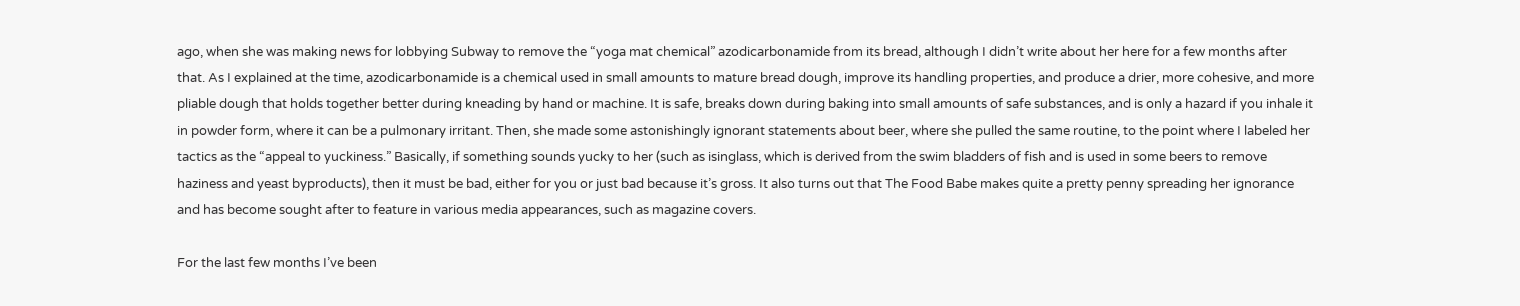ago, when she was making news for lobbying Subway to remove the “yoga mat chemical” azodicarbonamide from its bread, although I didn’t write about her here for a few months after that. As I explained at the time, azodicarbonamide is a chemical used in small amounts to mature bread dough, improve its handling properties, and produce a drier, more cohesive, and more pliable dough that holds together better during kneading by hand or machine. It is safe, breaks down during baking into small amounts of safe substances, and is only a hazard if you inhale it in powder form, where it can be a pulmonary irritant. Then, she made some astonishingly ignorant statements about beer, where she pulled the same routine, to the point where I labeled her tactics as the “appeal to yuckiness.” Basically, if something sounds yucky to her (such as isinglass, which is derived from the swim bladders of fish and is used in some beers to remove haziness and yeast byproducts), then it must be bad, either for you or just bad because it’s gross. It also turns out that The Food Babe makes quite a pretty penny spreading her ignorance and has become sought after to feature in various media appearances, such as magazine covers.

For the last few months I’ve been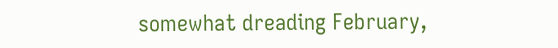somewhat dreading February,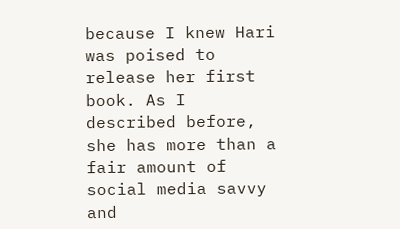because I knew Hari was poised to release her first book. As I described before, she has more than a fair amount of social media savvy and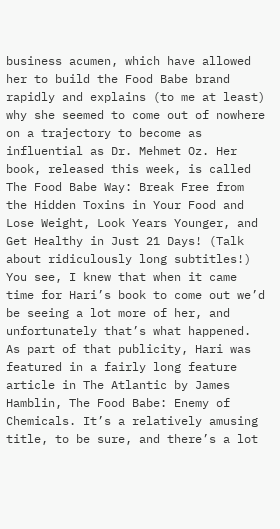business acumen, which have allowed her to build the Food Babe brand rapidly and explains (to me at least) why she seemed to come out of nowhere on a trajectory to become as influential as Dr. Mehmet Oz. Her book, released this week, is called The Food Babe Way: Break Free from the Hidden Toxins in Your Food and Lose Weight, Look Years Younger, and Get Healthy in Just 21 Days! (Talk about ridiculously long subtitles!) You see, I knew that when it came time for Hari’s book to come out we’d be seeing a lot more of her, and unfortunately that’s what happened. As part of that publicity, Hari was featured in a fairly long feature article in The Atlantic by James Hamblin, The Food Babe: Enemy of Chemicals. It’s a relatively amusing title, to be sure, and there’s a lot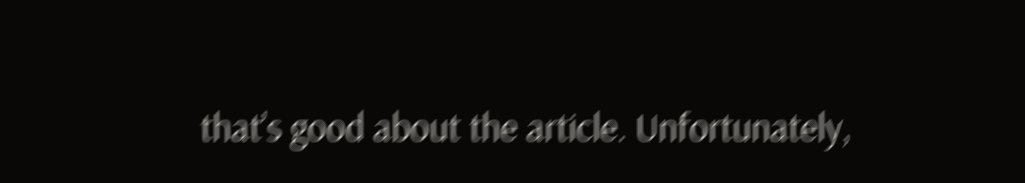that’s good about the article. Unfortunately,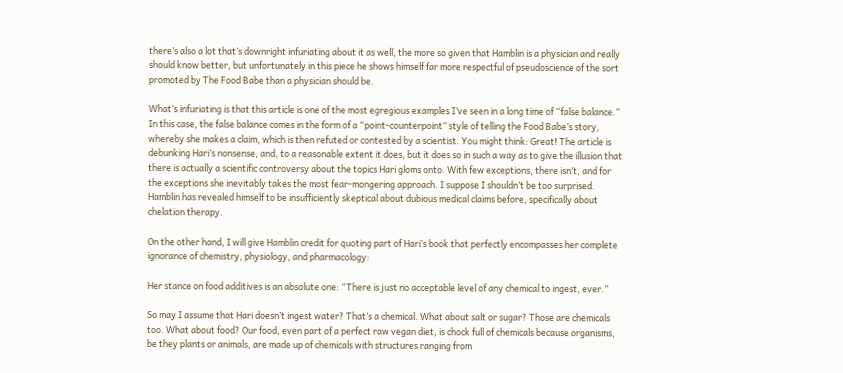there’s also a lot that’s downright infuriating about it as well, the more so given that Hamblin is a physician and really should know better, but unfortunately in this piece he shows himself far more respectful of pseudoscience of the sort promoted by The Food Babe than a physician should be.

What’s infuriating is that this article is one of the most egregious examples I’ve seen in a long time of “false balance.” In this case, the false balance comes in the form of a “point-counterpoint” style of telling the Food Babe’s story, whereby she makes a claim, which is then refuted or contested by a scientist. You might think: Great! The article is debunking Hari’s nonsense, and, to a reasonable extent it does, but it does so in such a way as to give the illusion that there is actually a scientific controversy about the topics Hari gloms onto. With few exceptions, there isn’t, and for the exceptions she inevitably takes the most fear-mongering approach. I suppose I shouldn’t be too surprised. Hamblin has revealed himself to be insufficiently skeptical about dubious medical claims before, specifically about chelation therapy.

On the other hand, I will give Hamblin credit for quoting part of Hari’s book that perfectly encompasses her complete ignorance of chemistry, physiology, and pharmacology:

Her stance on food additives is an absolute one: “There is just no acceptable level of any chemical to ingest, ever.”

So may I assume that Hari doesn’t ingest water? That’s a chemical. What about salt or sugar? Those are chemicals too. What about food? Our food, even part of a perfect raw vegan diet, is chock full of chemicals because organisms, be they plants or animals, are made up of chemicals with structures ranging from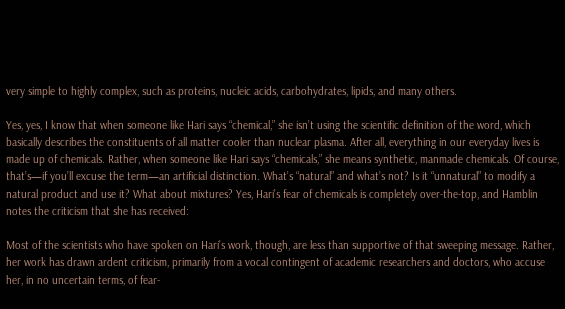very simple to highly complex, such as proteins, nucleic acids, carbohydrates, lipids, and many others.

Yes, yes, I know that when someone like Hari says “chemical,” she isn’t using the scientific definition of the word, which basically describes the constituents of all matter cooler than nuclear plasma. After all, everything in our everyday lives is made up of chemicals. Rather, when someone like Hari says “chemicals,” she means synthetic, manmade chemicals. Of course, that’s—if you’ll excuse the term—an artificial distinction. What’s “natural” and what’s not? Is it “unnatural” to modify a natural product and use it? What about mixtures? Yes, Hari’s fear of chemicals is completely over-the-top, and Hamblin notes the criticism that she has received:

Most of the scientists who have spoken on Hari’s work, though, are less than supportive of that sweeping message. Rather, her work has drawn ardent criticism, primarily from a vocal contingent of academic researchers and doctors, who accuse her, in no uncertain terms, of fear-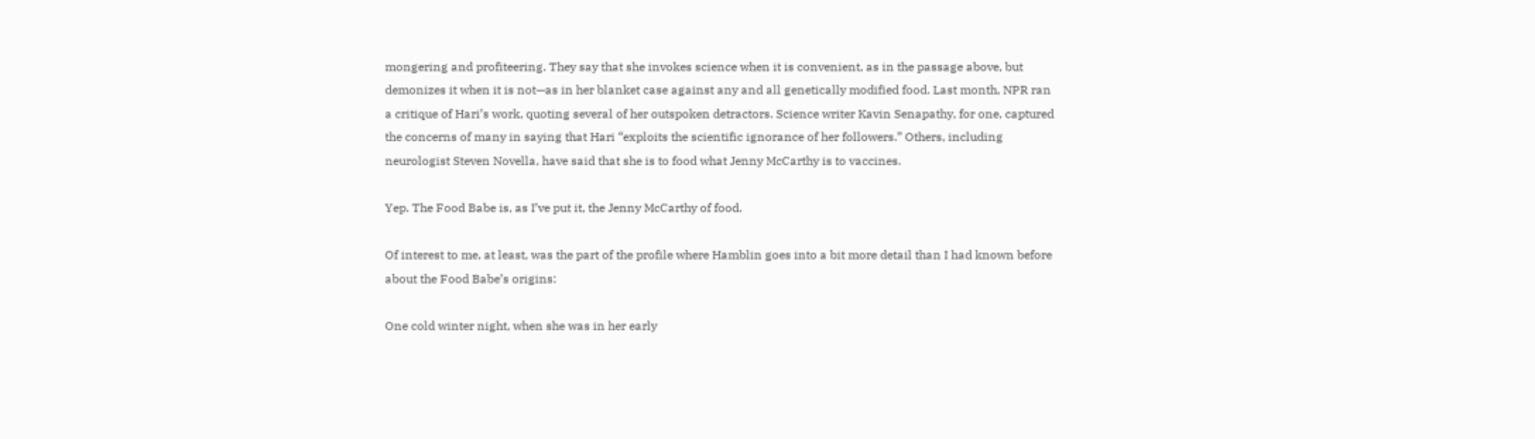mongering and profiteering. They say that she invokes science when it is convenient, as in the passage above, but demonizes it when it is not—as in her blanket case against any and all genetically modified food. Last month, NPR ran a critique of Hari’s work, quoting several of her outspoken detractors. Science writer Kavin Senapathy, for one, captured the concerns of many in saying that Hari “exploits the scientific ignorance of her followers.” Others, including neurologist Steven Novella, have said that she is to food what Jenny McCarthy is to vaccines.

Yep. The Food Babe is, as I’ve put it, the Jenny McCarthy of food.

Of interest to me, at least, was the part of the profile where Hamblin goes into a bit more detail than I had known before about the Food Babe’s origins:

One cold winter night, when she was in her early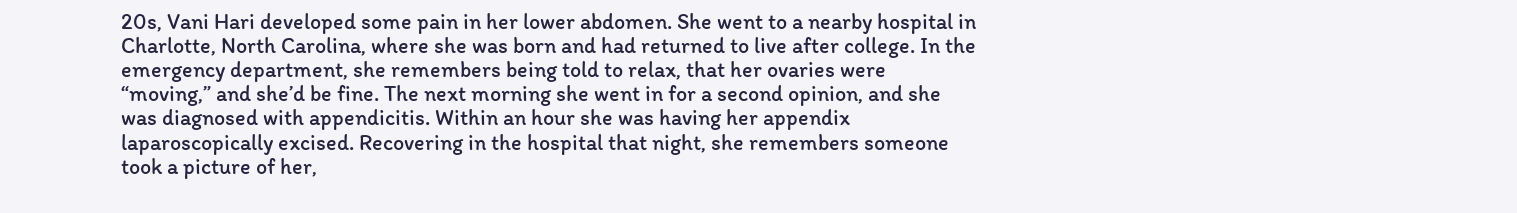20s, Vani Hari developed some pain in her lower abdomen. She went to a nearby hospital in Charlotte, North Carolina, where she was born and had returned to live after college. In the emergency department, she remembers being told to relax, that her ovaries were “moving,” and she’d be fine. The next morning she went in for a second opinion, and she was diagnosed with appendicitis. Within an hour she was having her appendix laparoscopically excised. Recovering in the hospital that night, she remembers someone took a picture of her,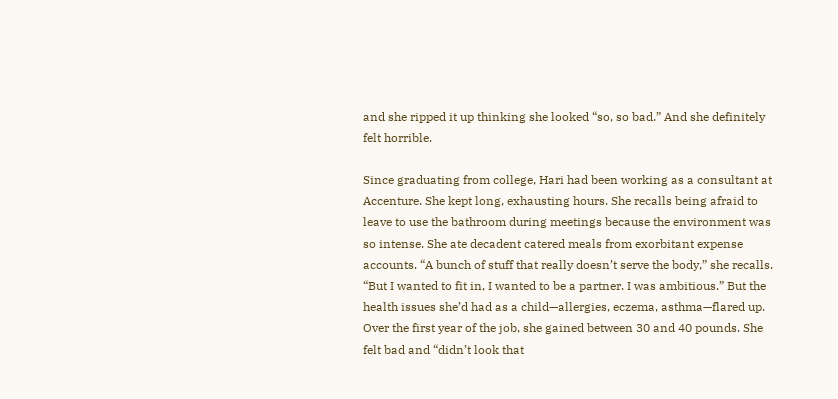and she ripped it up thinking she looked “so, so bad.” And she definitely felt horrible.

Since graduating from college, Hari had been working as a consultant at Accenture. She kept long, exhausting hours. She recalls being afraid to leave to use the bathroom during meetings because the environment was so intense. She ate decadent catered meals from exorbitant expense accounts. “A bunch of stuff that really doesn’t serve the body,” she recalls. “But I wanted to fit in, I wanted to be a partner. I was ambitious.” But the health issues she’d had as a child—allergies, eczema, asthma—flared up. Over the first year of the job, she gained between 30 and 40 pounds. She felt bad and “didn’t look that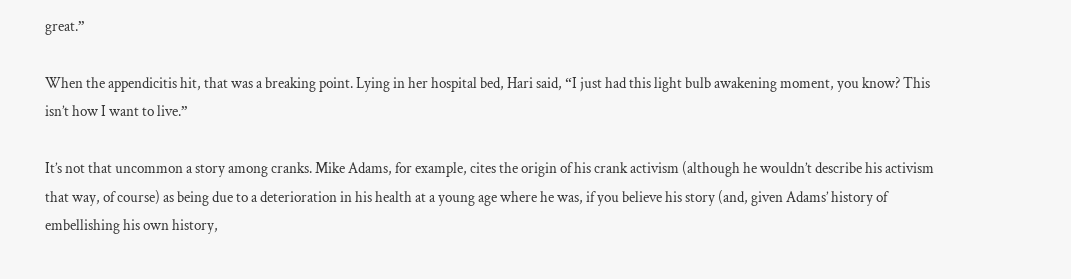great.”

When the appendicitis hit, that was a breaking point. Lying in her hospital bed, Hari said, “I just had this light bulb awakening moment, you know? This isn’t how I want to live.”

It’s not that uncommon a story among cranks. Mike Adams, for example, cites the origin of his crank activism (although he wouldn’t describe his activism that way, of course) as being due to a deterioration in his health at a young age where he was, if you believe his story (and, given Adams’ history of embellishing his own history,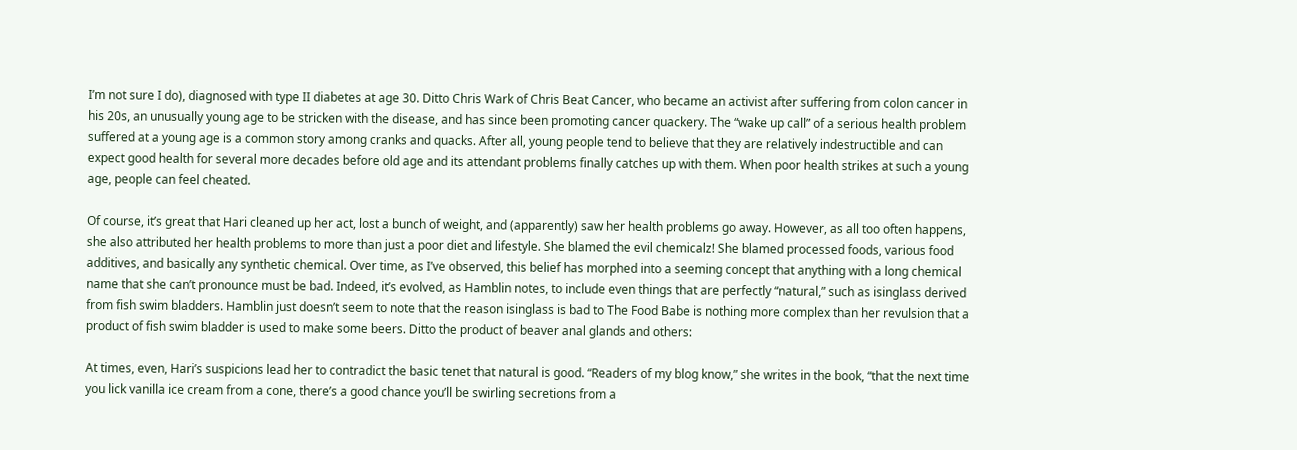I’m not sure I do), diagnosed with type II diabetes at age 30. Ditto Chris Wark of Chris Beat Cancer, who became an activist after suffering from colon cancer in his 20s, an unusually young age to be stricken with the disease, and has since been promoting cancer quackery. The “wake up call” of a serious health problem suffered at a young age is a common story among cranks and quacks. After all, young people tend to believe that they are relatively indestructible and can expect good health for several more decades before old age and its attendant problems finally catches up with them. When poor health strikes at such a young age, people can feel cheated.

Of course, it’s great that Hari cleaned up her act, lost a bunch of weight, and (apparently) saw her health problems go away. However, as all too often happens, she also attributed her health problems to more than just a poor diet and lifestyle. She blamed the evil chemicalz! She blamed processed foods, various food additives, and basically any synthetic chemical. Over time, as I’ve observed, this belief has morphed into a seeming concept that anything with a long chemical name that she can’t pronounce must be bad. Indeed, it’s evolved, as Hamblin notes, to include even things that are perfectly “natural,” such as isinglass derived from fish swim bladders. Hamblin just doesn’t seem to note that the reason isinglass is bad to The Food Babe is nothing more complex than her revulsion that a product of fish swim bladder is used to make some beers. Ditto the product of beaver anal glands and others:

At times, even, Hari’s suspicions lead her to contradict the basic tenet that natural is good. “Readers of my blog know,” she writes in the book, “that the next time you lick vanilla ice cream from a cone, there’s a good chance you’ll be swirling secretions from a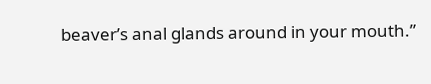beaver’s anal glands around in your mouth.”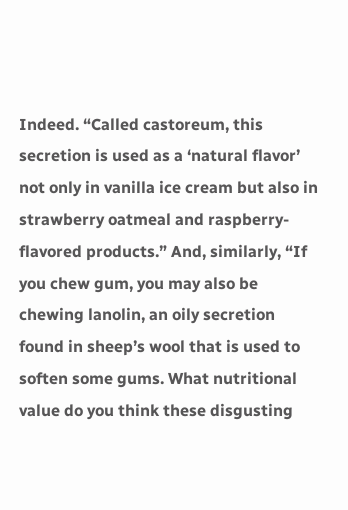Indeed. “Called castoreum, this secretion is used as a ‘natural flavor’ not only in vanilla ice cream but also in strawberry oatmeal and raspberry-flavored products.” And, similarly, “If you chew gum, you may also be chewing lanolin, an oily secretion found in sheep’s wool that is used to soften some gums. What nutritional value do you think these disgusting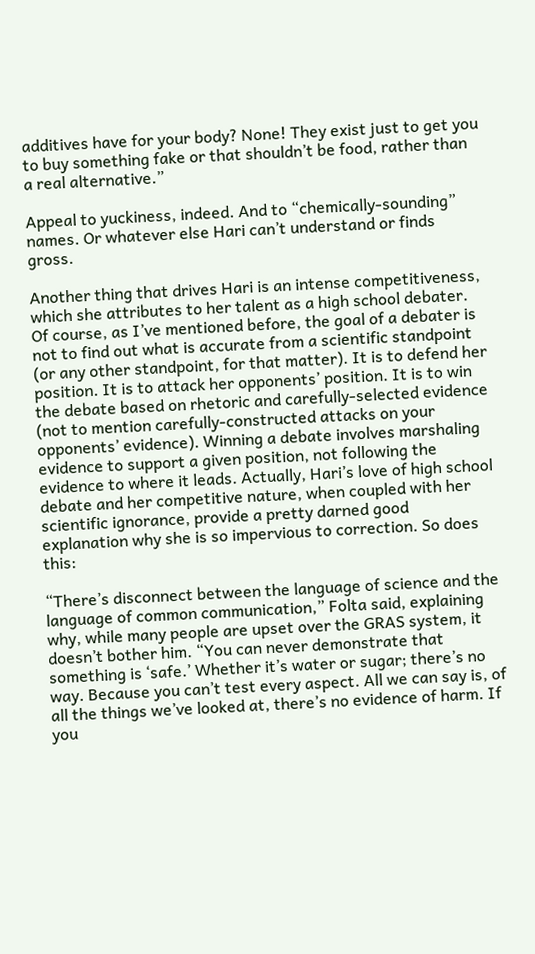additives have for your body? None! They exist just to get you to buy something fake or that shouldn’t be food, rather than a real alternative.”

Appeal to yuckiness, indeed. And to “chemically-sounding” names. Or whatever else Hari can’t understand or finds gross.

Another thing that drives Hari is an intense competitiveness, which she attributes to her talent as a high school debater. Of course, as I’ve mentioned before, the goal of a debater is not to find out what is accurate from a scientific standpoint (or any other standpoint, for that matter). It is to defend her position. It is to attack her opponents’ position. It is to win the debate based on rhetoric and carefully-selected evidence (not to mention carefully-constructed attacks on your opponents’ evidence). Winning a debate involves marshaling evidence to support a given position, not following the evidence to where it leads. Actually, Hari’s love of high school debate and her competitive nature, when coupled with her scientific ignorance, provide a pretty darned good explanation why she is so impervious to correction. So does this:

“There’s disconnect between the language of science and the language of common communication,” Folta said, explaining why, while many people are upset over the GRAS system, it doesn’t bother him. “You can never demonstrate that something is ‘safe.’ Whether it’s water or sugar; there’s no way. Because you can’t test every aspect. All we can say is, of all the things we’ve looked at, there’s no evidence of harm. If you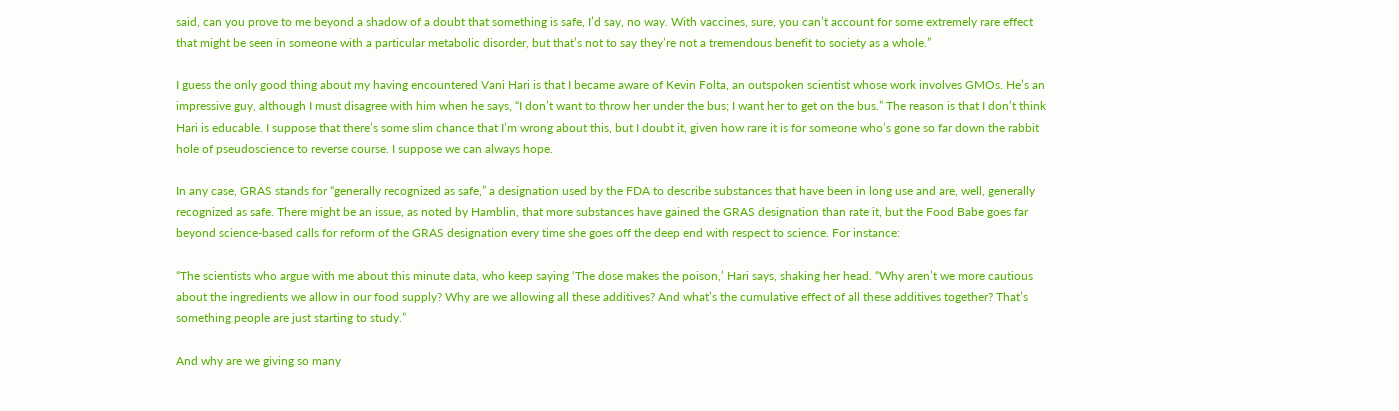said, can you prove to me beyond a shadow of a doubt that something is safe, I’d say, no way. With vaccines, sure, you can’t account for some extremely rare effect that might be seen in someone with a particular metabolic disorder, but that’s not to say they’re not a tremendous benefit to society as a whole.”

I guess the only good thing about my having encountered Vani Hari is that I became aware of Kevin Folta, an outspoken scientist whose work involves GMOs. He’s an impressive guy, although I must disagree with him when he says, “I don’t want to throw her under the bus; I want her to get on the bus.” The reason is that I don’t think Hari is educable. I suppose that there’s some slim chance that I’m wrong about this, but I doubt it, given how rare it is for someone who’s gone so far down the rabbit hole of pseudoscience to reverse course. I suppose we can always hope.

In any case, GRAS stands for “generally recognized as safe,” a designation used by the FDA to describe substances that have been in long use and are, well, generally recognized as safe. There might be an issue, as noted by Hamblin, that more substances have gained the GRAS designation than rate it, but the Food Babe goes far beyond science-based calls for reform of the GRAS designation every time she goes off the deep end with respect to science. For instance:

“The scientists who argue with me about this minute data, who keep saying ‘The dose makes the poison,’ Hari says, shaking her head. “Why aren’t we more cautious about the ingredients we allow in our food supply? Why are we allowing all these additives? And what’s the cumulative effect of all these additives together? That’s something people are just starting to study.”

And why are we giving so many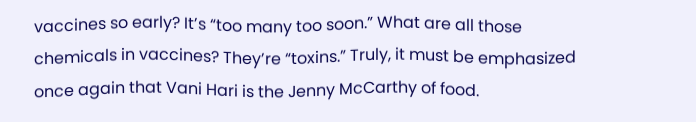vaccines so early? It’s “too many too soon.” What are all those chemicals in vaccines? They’re “toxins.” Truly, it must be emphasized once again that Vani Hari is the Jenny McCarthy of food.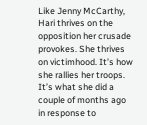Like Jenny McCarthy, Hari thrives on the opposition her crusade provokes. She thrives on victimhood. It’s how she rallies her troops. It’s what she did a couple of months ago in response to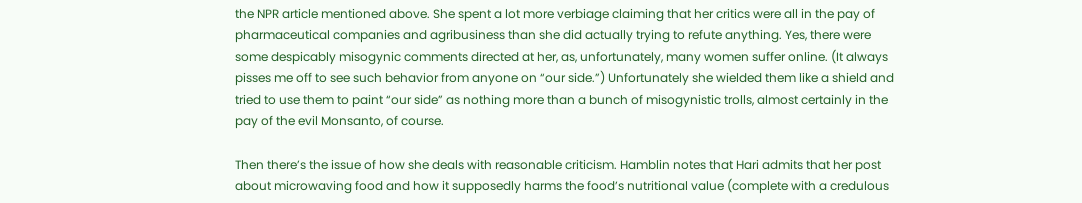the NPR article mentioned above. She spent a lot more verbiage claiming that her critics were all in the pay of pharmaceutical companies and agribusiness than she did actually trying to refute anything. Yes, there were some despicably misogynic comments directed at her, as, unfortunately, many women suffer online. (It always pisses me off to see such behavior from anyone on “our side.”) Unfortunately she wielded them like a shield and tried to use them to paint “our side” as nothing more than a bunch of misogynistic trolls, almost certainly in the pay of the evil Monsanto, of course.

Then there’s the issue of how she deals with reasonable criticism. Hamblin notes that Hari admits that her post about microwaving food and how it supposedly harms the food’s nutritional value (complete with a credulous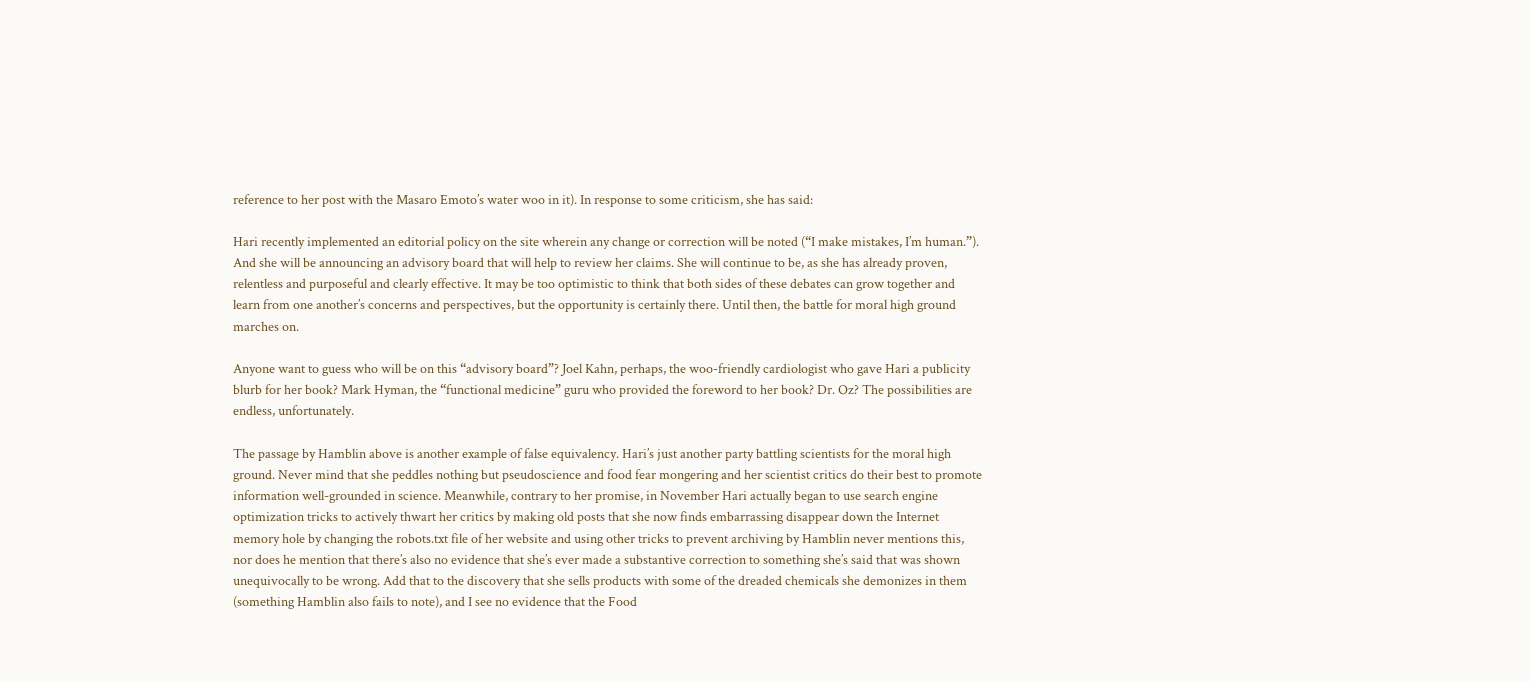reference to her post with the Masaro Emoto’s water woo in it). In response to some criticism, she has said:

Hari recently implemented an editorial policy on the site wherein any change or correction will be noted (“I make mistakes, I’m human.”). And she will be announcing an advisory board that will help to review her claims. She will continue to be, as she has already proven, relentless and purposeful and clearly effective. It may be too optimistic to think that both sides of these debates can grow together and learn from one another’s concerns and perspectives, but the opportunity is certainly there. Until then, the battle for moral high ground marches on.

Anyone want to guess who will be on this “advisory board”? Joel Kahn, perhaps, the woo-friendly cardiologist who gave Hari a publicity blurb for her book? Mark Hyman, the “functional medicine” guru who provided the foreword to her book? Dr. Oz? The possibilities are endless, unfortunately.

The passage by Hamblin above is another example of false equivalency. Hari’s just another party battling scientists for the moral high ground. Never mind that she peddles nothing but pseudoscience and food fear mongering and her scientist critics do their best to promote information well-grounded in science. Meanwhile, contrary to her promise, in November Hari actually began to use search engine optimization tricks to actively thwart her critics by making old posts that she now finds embarrassing disappear down the Internet memory hole by changing the robots.txt file of her website and using other tricks to prevent archiving by Hamblin never mentions this, nor does he mention that there’s also no evidence that she’s ever made a substantive correction to something she’s said that was shown unequivocally to be wrong. Add that to the discovery that she sells products with some of the dreaded chemicals she demonizes in them (something Hamblin also fails to note), and I see no evidence that the Food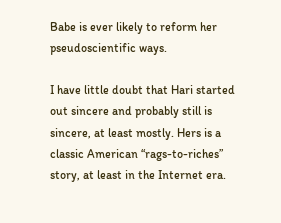Babe is ever likely to reform her pseudoscientific ways.

I have little doubt that Hari started out sincere and probably still is sincere, at least mostly. Hers is a classic American “rags-to-riches” story, at least in the Internet era.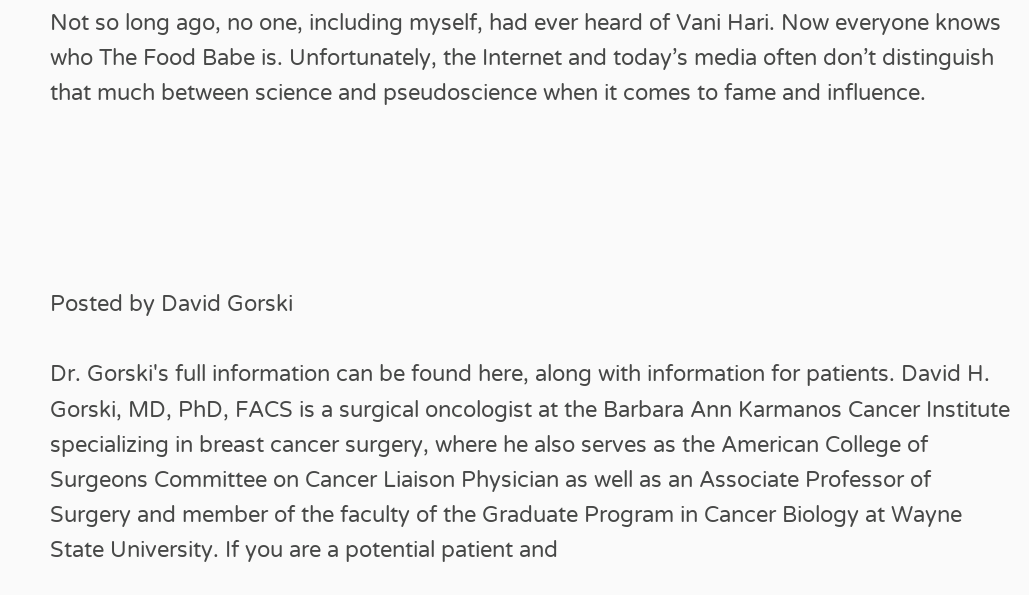Not so long ago, no one, including myself, had ever heard of Vani Hari. Now everyone knows who The Food Babe is. Unfortunately, the Internet and today’s media often don’t distinguish that much between science and pseudoscience when it comes to fame and influence.





Posted by David Gorski

Dr. Gorski's full information can be found here, along with information for patients. David H. Gorski, MD, PhD, FACS is a surgical oncologist at the Barbara Ann Karmanos Cancer Institute specializing in breast cancer surgery, where he also serves as the American College of Surgeons Committee on Cancer Liaison Physician as well as an Associate Professor of Surgery and member of the faculty of the Graduate Program in Cancer Biology at Wayne State University. If you are a potential patient and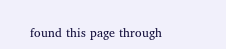found this page through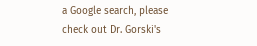a Google search, please check out Dr. Gorski's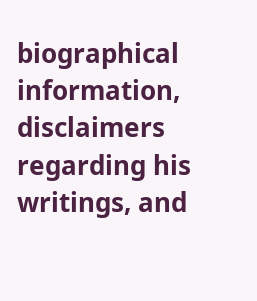biographical information, disclaimers regarding his writings, and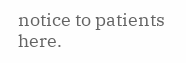notice to patients here.